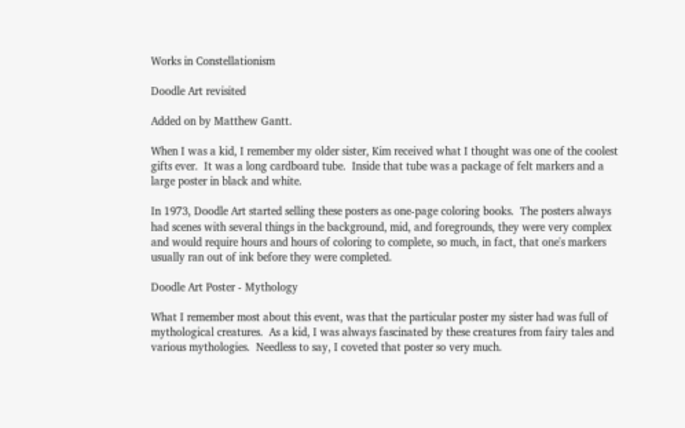Works in Constellationism

Doodle Art revisited

Added on by Matthew Gantt.

When I was a kid, I remember my older sister, Kim received what I thought was one of the coolest gifts ever.  It was a long cardboard tube.  Inside that tube was a package of felt markers and a large poster in black and white.

In 1973, Doodle Art started selling these posters as one-page coloring books.  The posters always had scenes with several things in the background, mid, and foregrounds, they were very complex and would require hours and hours of coloring to complete, so much, in fact, that one's markers usually ran out of ink before they were completed.

Doodle Art Poster - Mythology

What I remember most about this event, was that the particular poster my sister had was full of mythological creatures.  As a kid, I was always fascinated by these creatures from fairy tales and various mythologies.  Needless to say, I coveted that poster so very much.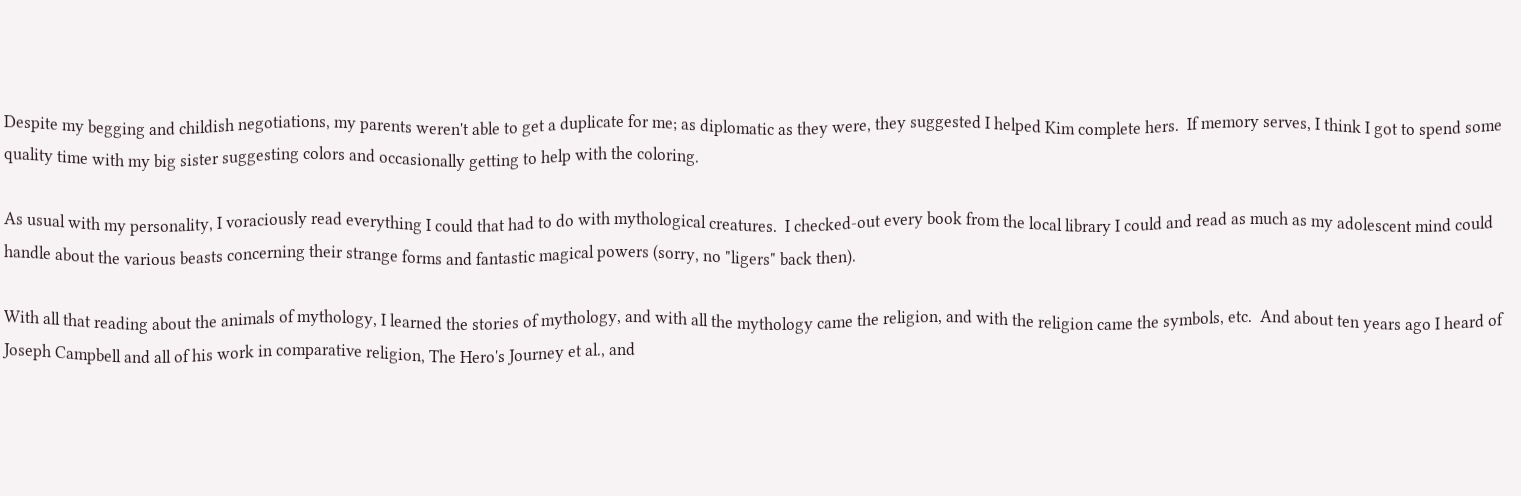Despite my begging and childish negotiations, my parents weren't able to get a duplicate for me; as diplomatic as they were, they suggested I helped Kim complete hers.  If memory serves, I think I got to spend some quality time with my big sister suggesting colors and occasionally getting to help with the coloring.

As usual with my personality, I voraciously read everything I could that had to do with mythological creatures.  I checked-out every book from the local library I could and read as much as my adolescent mind could handle about the various beasts concerning their strange forms and fantastic magical powers (sorry, no "ligers" back then).

With all that reading about the animals of mythology, I learned the stories of mythology, and with all the mythology came the religion, and with the religion came the symbols, etc.  And about ten years ago I heard of Joseph Campbell and all of his work in comparative religion, The Hero's Journey et al., and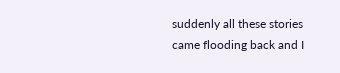suddenly all these stories came flooding back and I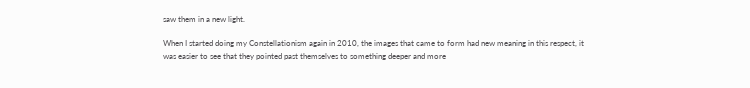saw them in a new light.

When I started doing my Constellationism again in 2010, the images that came to form had new meaning in this respect, it was easier to see that they pointed past themselves to something deeper and more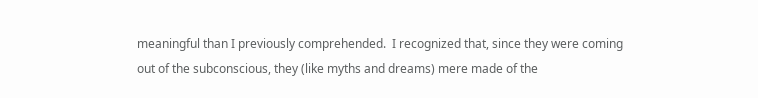meaningful than I previously comprehended.  I recognized that, since they were coming out of the subconscious, they (like myths and dreams) mere made of the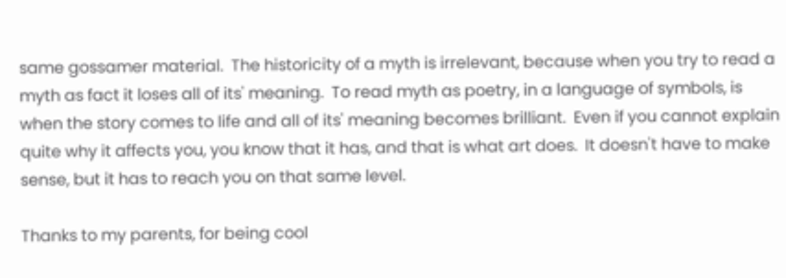same gossamer material.  The historicity of a myth is irrelevant, because when you try to read a myth as fact it loses all of its' meaning.  To read myth as poetry, in a language of symbols, is when the story comes to life and all of its' meaning becomes brilliant.  Even if you cannot explain quite why it affects you, you know that it has, and that is what art does.  It doesn't have to make sense, but it has to reach you on that same level.

Thanks to my parents, for being cool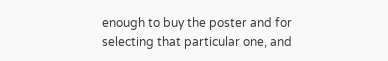enough to buy the poster and for selecting that particular one, and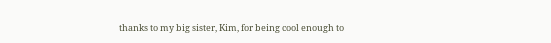thanks to my big sister, Kim, for being cool enough to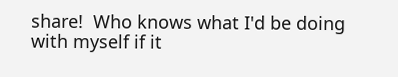share!  Who knows what I'd be doing with myself if it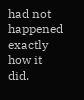had not happened exactly how it did.